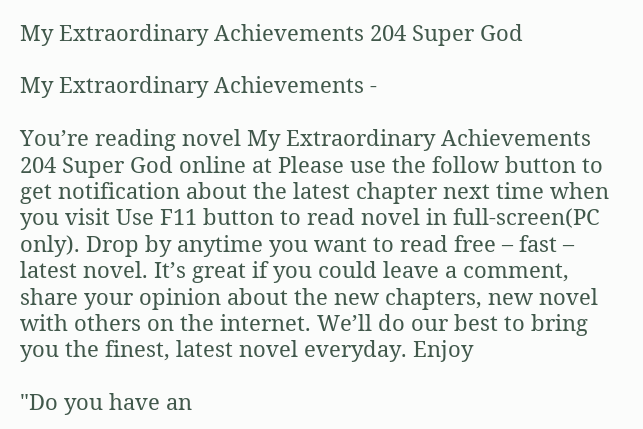My Extraordinary Achievements 204 Super God

My Extraordinary Achievements -

You’re reading novel My Extraordinary Achievements 204 Super God online at Please use the follow button to get notification about the latest chapter next time when you visit Use F11 button to read novel in full-screen(PC only). Drop by anytime you want to read free – fast – latest novel. It’s great if you could leave a comment, share your opinion about the new chapters, new novel with others on the internet. We’ll do our best to bring you the finest, latest novel everyday. Enjoy

"Do you have an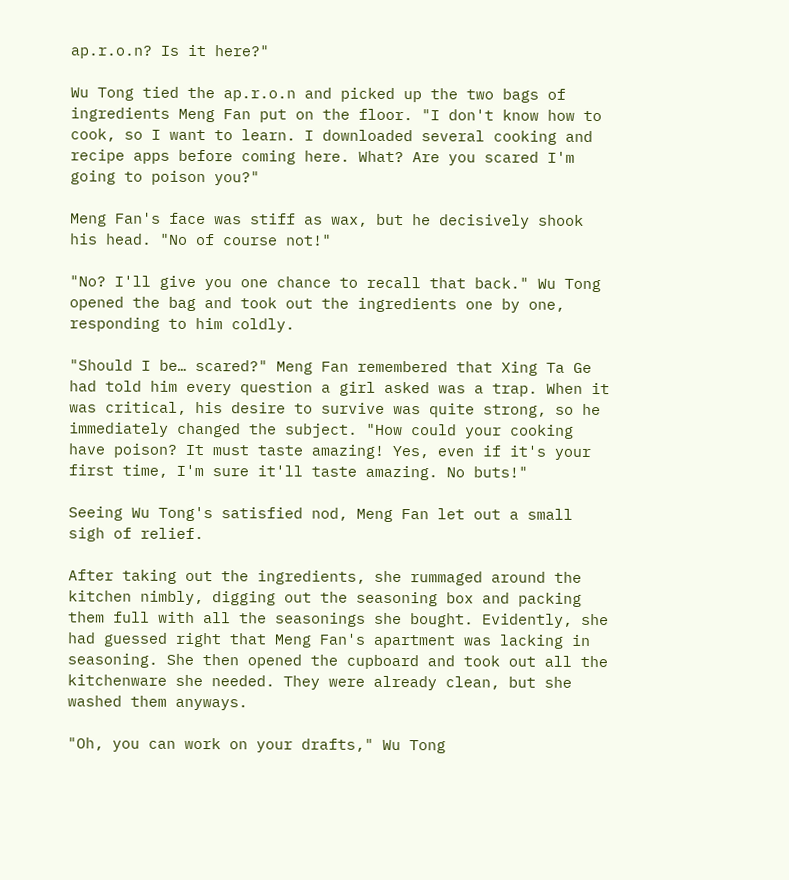ap.r.o.n? Is it here?"

Wu Tong tied the ap.r.o.n and picked up the two bags of ingredients Meng Fan put on the floor. "I don't know how to cook, so I want to learn. I downloaded several cooking and recipe apps before coming here. What? Are you scared I'm going to poison you?"

Meng Fan's face was stiff as wax, but he decisively shook his head. "No of course not!"

"No? I'll give you one chance to recall that back." Wu Tong opened the bag and took out the ingredients one by one, responding to him coldly.

"Should I be… scared?" Meng Fan remembered that Xing Ta Ge had told him every question a girl asked was a trap. When it was critical, his desire to survive was quite strong, so he immediately changed the subject. "How could your cooking have poison? It must taste amazing! Yes, even if it's your first time, I'm sure it'll taste amazing. No buts!"

Seeing Wu Tong's satisfied nod, Meng Fan let out a small sigh of relief.

After taking out the ingredients, she rummaged around the kitchen nimbly, digging out the seasoning box and packing them full with all the seasonings she bought. Evidently, she had guessed right that Meng Fan's apartment was lacking in seasoning. She then opened the cupboard and took out all the kitchenware she needed. They were already clean, but she washed them anyways.

"Oh, you can work on your drafts," Wu Tong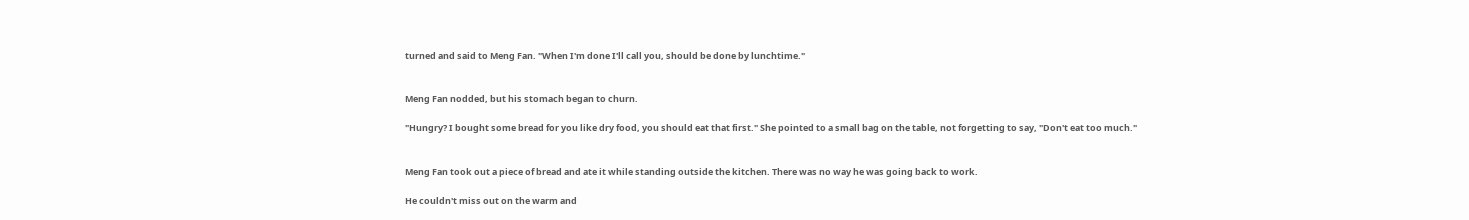turned and said to Meng Fan. "When I'm done I'll call you, should be done by lunchtime."


Meng Fan nodded, but his stomach began to churn.

"Hungry? I bought some bread for you like dry food, you should eat that first." She pointed to a small bag on the table, not forgetting to say, "Don't eat too much."


Meng Fan took out a piece of bread and ate it while standing outside the kitchen. There was no way he was going back to work.

He couldn't miss out on the warm and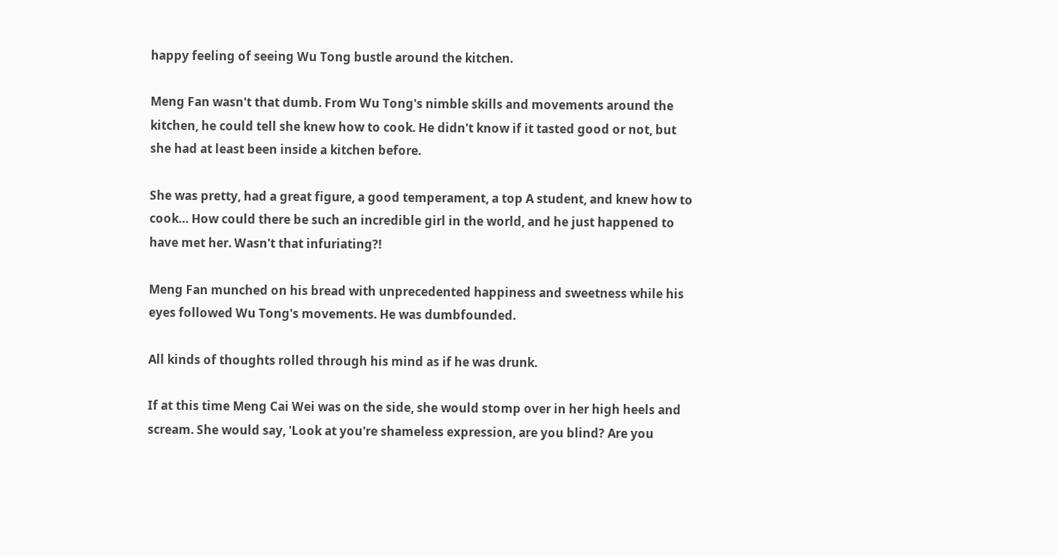happy feeling of seeing Wu Tong bustle around the kitchen.

Meng Fan wasn't that dumb. From Wu Tong's nimble skills and movements around the kitchen, he could tell she knew how to cook. He didn't know if it tasted good or not, but she had at least been inside a kitchen before.

She was pretty, had a great figure, a good temperament, a top A student, and knew how to cook… How could there be such an incredible girl in the world, and he just happened to have met her. Wasn't that infuriating?!

Meng Fan munched on his bread with unprecedented happiness and sweetness while his eyes followed Wu Tong's movements. He was dumbfounded.

All kinds of thoughts rolled through his mind as if he was drunk.

If at this time Meng Cai Wei was on the side, she would stomp over in her high heels and scream. She would say, 'Look at you're shameless expression, are you blind? Are you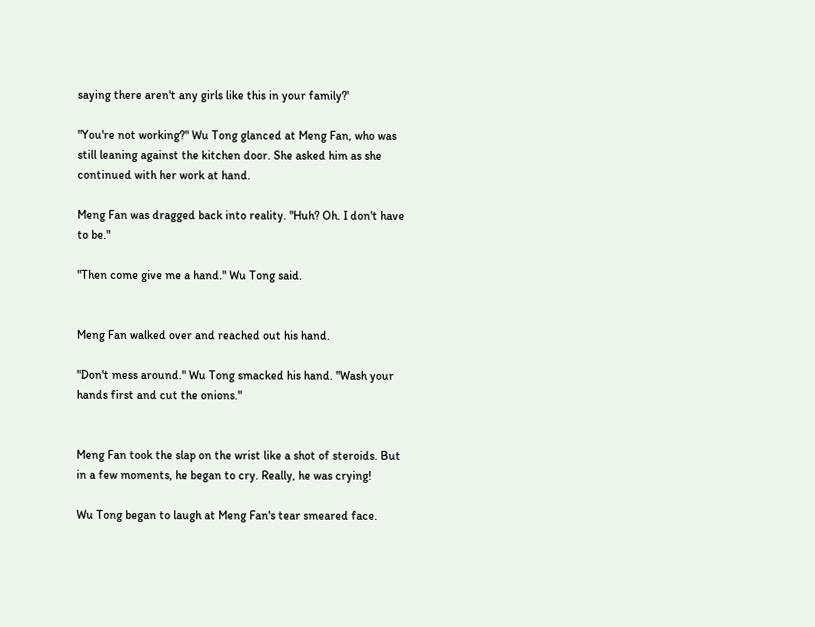saying there aren't any girls like this in your family?'

"You're not working?" Wu Tong glanced at Meng Fan, who was still leaning against the kitchen door. She asked him as she continued with her work at hand.

Meng Fan was dragged back into reality. "Huh? Oh. I don't have to be."

"Then come give me a hand." Wu Tong said.


Meng Fan walked over and reached out his hand.

"Don't mess around." Wu Tong smacked his hand. "Wash your hands first and cut the onions."


Meng Fan took the slap on the wrist like a shot of steroids. But in a few moments, he began to cry. Really, he was crying!

Wu Tong began to laugh at Meng Fan's tear smeared face.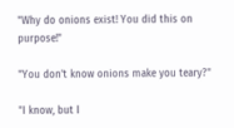"Why do onions exist! You did this on purpose!"

"You don't know onions make you teary?"

"I know, but I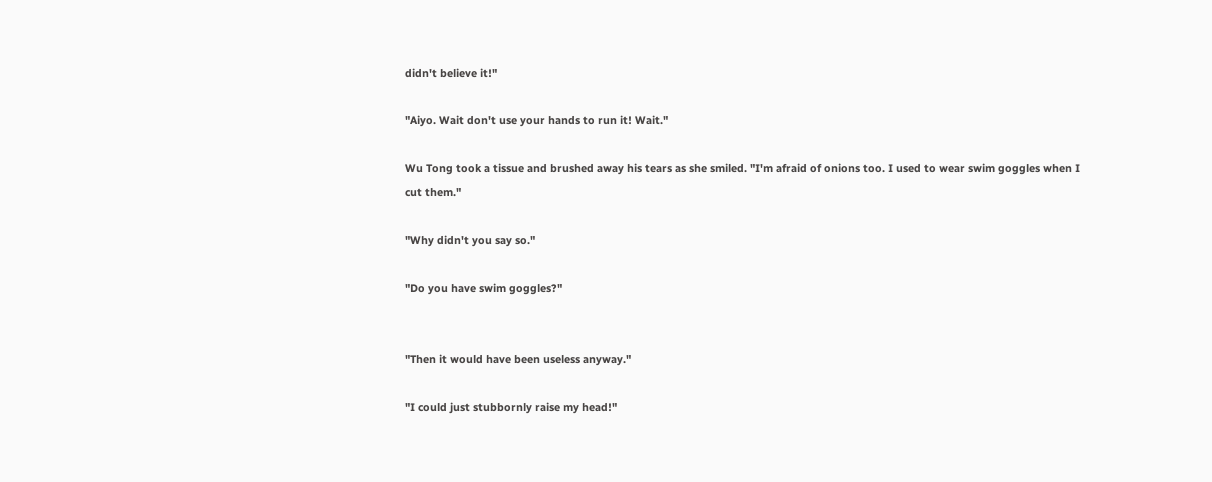didn't believe it!"

"Aiyo. Wait don't use your hands to run it! Wait."

Wu Tong took a tissue and brushed away his tears as she smiled. "I'm afraid of onions too. I used to wear swim goggles when I cut them."

"Why didn't you say so."

"Do you have swim goggles?"


"Then it would have been useless anyway."

"I could just stubbornly raise my head!"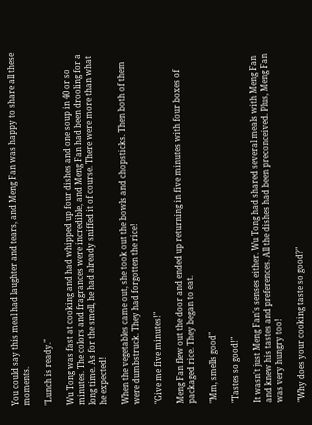You could say this meal had laughter and tears, and Meng Fan was happy to share all these moments.

"Lunch is ready."

Wu Tong was fast at cooking and had whipped up four dishes and one soup in 40 or so minutes. The colors and fragrances were incredible, and Meng Fan had been drooling for a long time. As for the smell, he had already sniffed it of course. There were more than what he expected!

When the vegetables came out, she took out the bowls and chopsticks. Then both of them were dumbstruck. They had forgotten the rice!

"Give me five minutes!"

Meng Fan flew out the door and ended up returning in five minutes with four boxes of packaged rice. They began to eat.

"Mm, smells good"

"Tastes so good!"

It wasn't just Meng Fan's senses either. Wu Tong had shared several meals with Meng Fan and knew his tastes and preferences. All the dishes had been preconceived. Plus, Meng Fan was very hungry too!

"Why does your cooking taste so good?"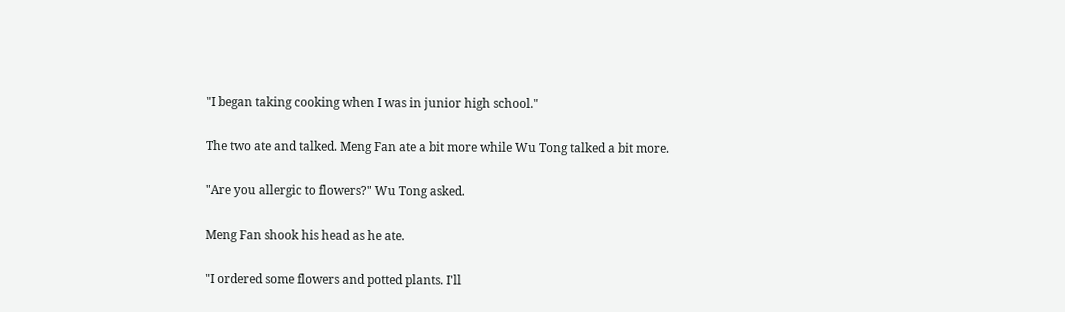"I began taking cooking when I was in junior high school."

The two ate and talked. Meng Fan ate a bit more while Wu Tong talked a bit more.

"Are you allergic to flowers?" Wu Tong asked.

Meng Fan shook his head as he ate.

"I ordered some flowers and potted plants. I'll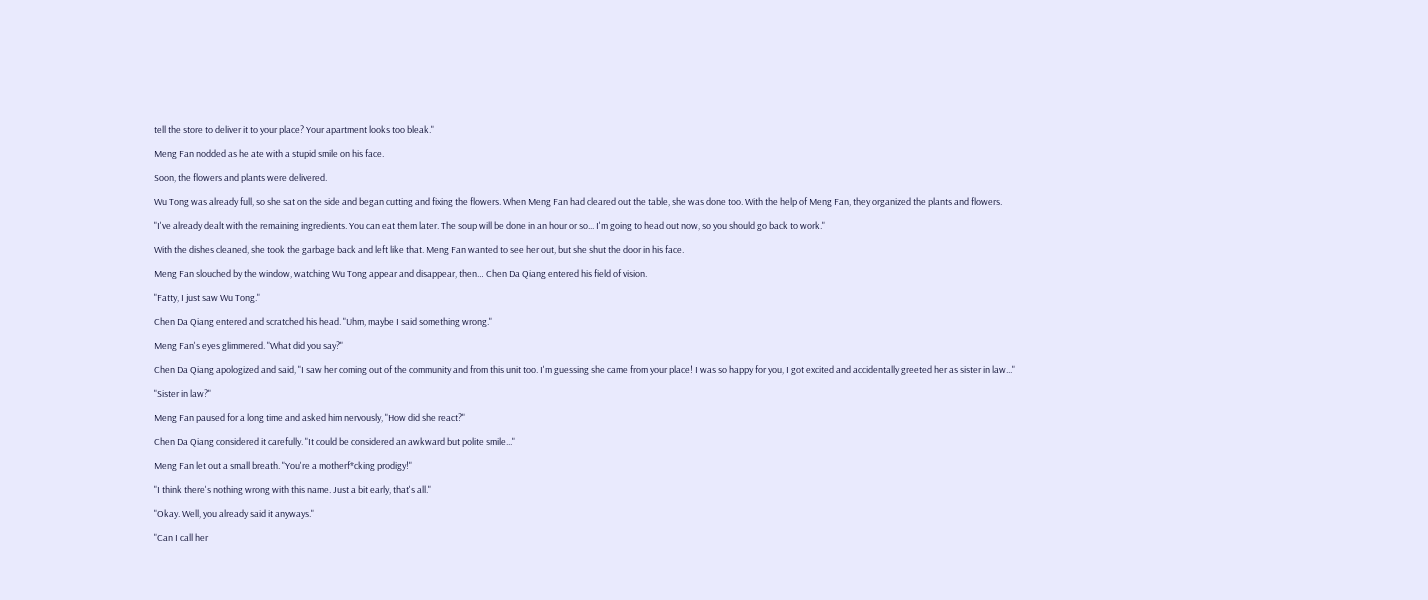tell the store to deliver it to your place? Your apartment looks too bleak."

Meng Fan nodded as he ate with a stupid smile on his face.

Soon, the flowers and plants were delivered.

Wu Tong was already full, so she sat on the side and began cutting and fixing the flowers. When Meng Fan had cleared out the table, she was done too. With the help of Meng Fan, they organized the plants and flowers.

"I've already dealt with the remaining ingredients. You can eat them later. The soup will be done in an hour or so... I'm going to head out now, so you should go back to work."

With the dishes cleaned, she took the garbage back and left like that. Meng Fan wanted to see her out, but she shut the door in his face.

Meng Fan slouched by the window, watching Wu Tong appear and disappear, then… Chen Da Qiang entered his field of vision.

"Fatty, I just saw Wu Tong."

Chen Da Qiang entered and scratched his head. "Uhm, maybe I said something wrong."

Meng Fan's eyes glimmered. "What did you say?"

Chen Da Qiang apologized and said, "I saw her coming out of the community and from this unit too. I'm guessing she came from your place! I was so happy for you, I got excited and accidentally greeted her as sister in law..."

"Sister in law?"

Meng Fan paused for a long time and asked him nervously, "How did she react?"

Chen Da Qiang considered it carefully. "It could be considered an awkward but polite smile..."

Meng Fan let out a small breath. "You're a motherf*cking prodigy!"

"I think there's nothing wrong with this name. Just a bit early, that's all."

"Okay. Well, you already said it anyways."

"Can I call her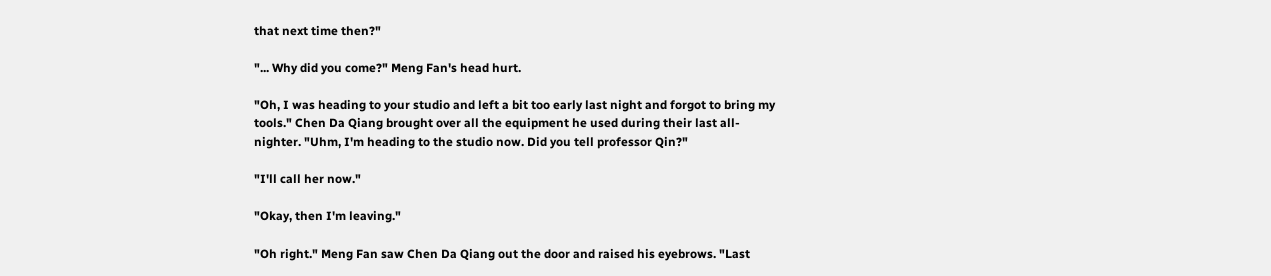that next time then?"

"... Why did you come?" Meng Fan's head hurt.

"Oh, I was heading to your studio and left a bit too early last night and forgot to bring my tools." Chen Da Qiang brought over all the equipment he used during their last all-nighter. "Uhm, I'm heading to the studio now. Did you tell professor Qin?"

"I'll call her now."

"Okay, then I'm leaving."

"Oh right." Meng Fan saw Chen Da Qiang out the door and raised his eyebrows. "Last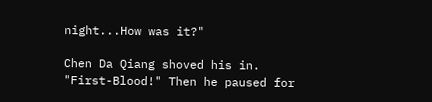night...How was it?"

Chen Da Qiang shoved his in. "First-Blood!" Then he paused for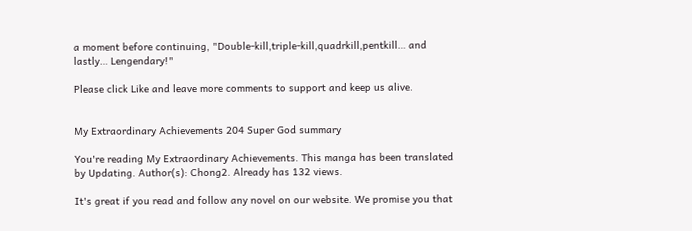a moment before continuing, "Double-kill,triple-kill,quadrkill,pentkill… and lastly… Lengendary!"

Please click Like and leave more comments to support and keep us alive.


My Extraordinary Achievements 204 Super God summary

You're reading My Extraordinary Achievements. This manga has been translated by Updating. Author(s): Chong2. Already has 132 views.

It's great if you read and follow any novel on our website. We promise you that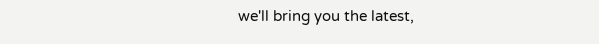we'll bring you the latest,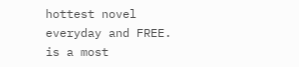hottest novel everyday and FREE. is a most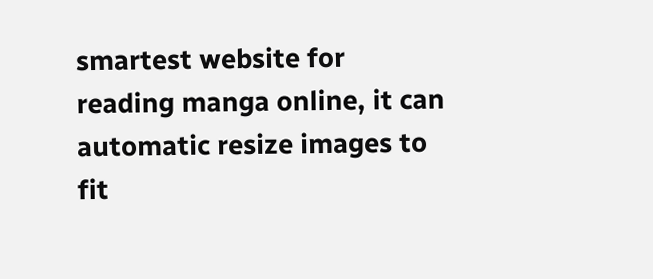smartest website for reading manga online, it can automatic resize images to fit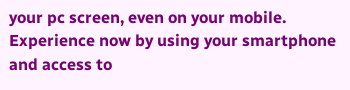your pc screen, even on your mobile. Experience now by using your smartphone and access to